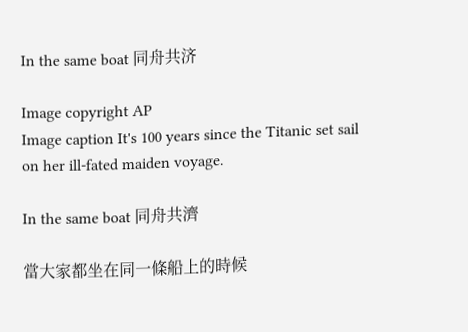In the same boat 同舟共济

Image copyright AP
Image caption It's 100 years since the Titanic set sail on her ill-fated maiden voyage.

In the same boat 同舟共濟

當大家都坐在同一條船上的時候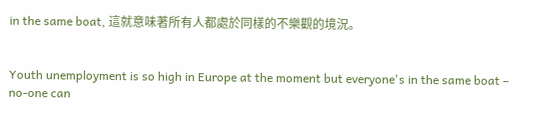in the same boat, 這就意味著所有人都處於同樣的不樂觀的境況。


Youth unemployment is so high in Europe at the moment but everyone's in the same boat – no-one can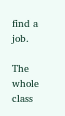find a job.

The whole class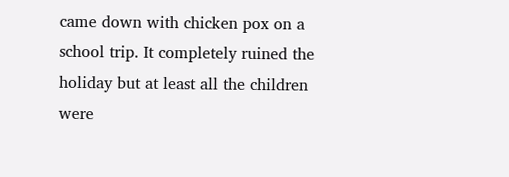came down with chicken pox on a school trip. It completely ruined the holiday but at least all the children were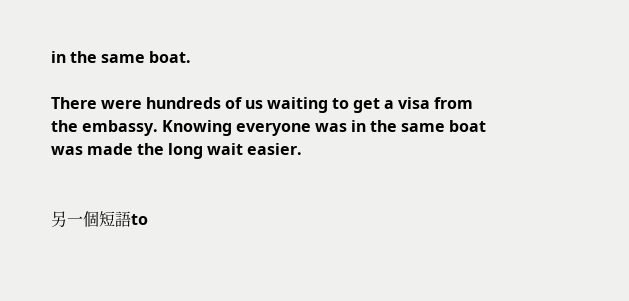in the same boat.

There were hundreds of us waiting to get a visa from the embassy. Knowing everyone was in the same boat was made the long wait easier.


另一個短語to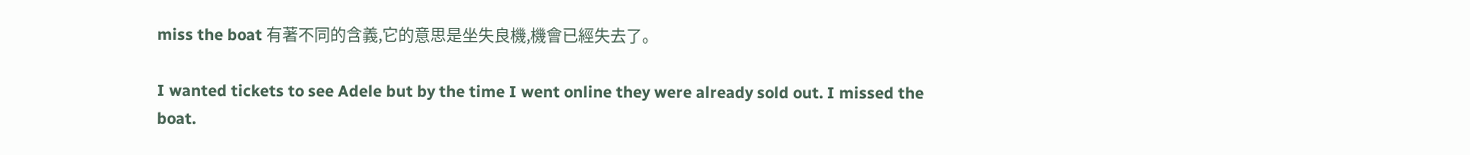miss the boat 有著不同的含義,它的意思是坐失良機,機會已經失去了。

I wanted tickets to see Adele but by the time I went online they were already sold out. I missed the boat.